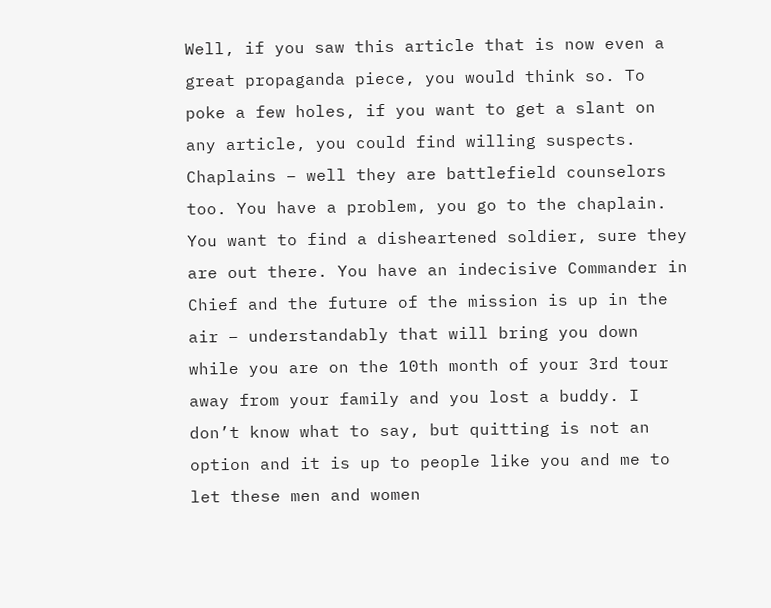Well, if you saw this article that is now even a great propaganda piece, you would think so. To poke a few holes, if you want to get a slant on any article, you could find willing suspects. Chaplains – well they are battlefield counselors too. You have a problem, you go to the chaplain. You want to find a disheartened soldier, sure they are out there. You have an indecisive Commander in Chief and the future of the mission is up in the air – understandably that will bring you down while you are on the 10th month of your 3rd tour away from your family and you lost a buddy. I don’t know what to say, but quitting is not an option and it is up to people like you and me to let these men and women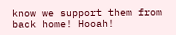know we support them from back home! Hooah!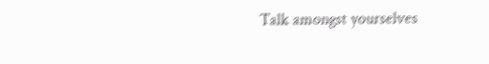Talk amongst yourselves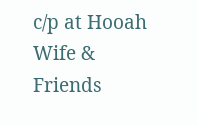c/p at Hooah Wife & Friends